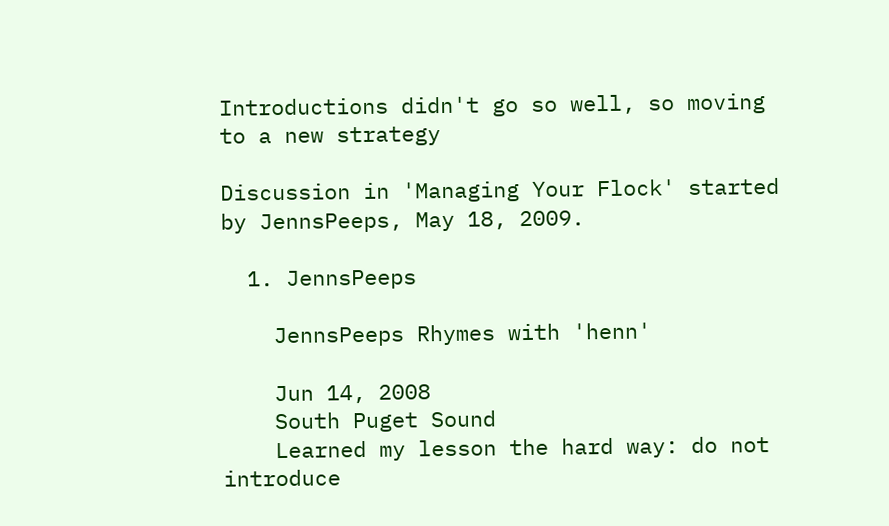Introductions didn't go so well, so moving to a new strategy

Discussion in 'Managing Your Flock' started by JennsPeeps, May 18, 2009.

  1. JennsPeeps

    JennsPeeps Rhymes with 'henn'

    Jun 14, 2008
    South Puget Sound
    Learned my lesson the hard way: do not introduce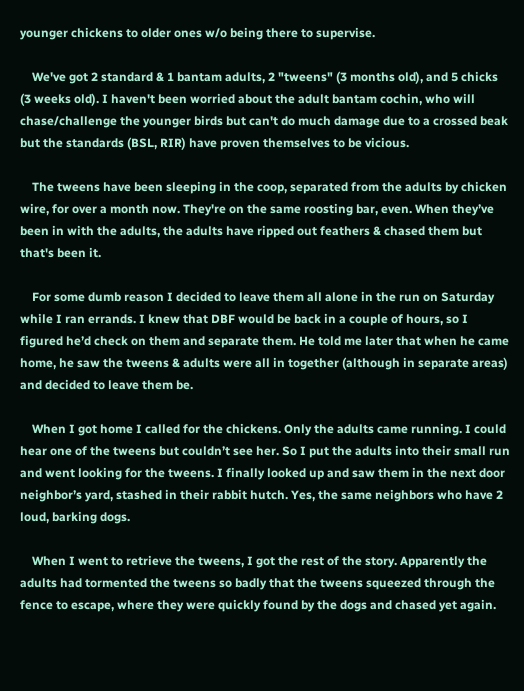younger chickens to older ones w/o being there to supervise.

    We've got 2 standard & 1 bantam adults, 2 "tweens" (3 months old), and 5 chicks (3 weeks old). I haven't been worried about the adult bantam cochin, who will chase/challenge the younger birds but can't do much damage due to a crossed beak but the standards (BSL, RIR) have proven themselves to be vicious.

    The tweens have been sleeping in the coop, separated from the adults by chicken wire, for over a month now. They're on the same roosting bar, even. When they’ve been in with the adults, the adults have ripped out feathers & chased them but that's been it.

    For some dumb reason I decided to leave them all alone in the run on Saturday while I ran errands. I knew that DBF would be back in a couple of hours, so I figured he’d check on them and separate them. He told me later that when he came home, he saw the tweens & adults were all in together (although in separate areas) and decided to leave them be.

    When I got home I called for the chickens. Only the adults came running. I could hear one of the tweens but couldn’t see her. So I put the adults into their small run and went looking for the tweens. I finally looked up and saw them in the next door neighbor’s yard, stashed in their rabbit hutch. Yes, the same neighbors who have 2 loud, barking dogs.

    When I went to retrieve the tweens, I got the rest of the story. Apparently the adults had tormented the tweens so badly that the tweens squeezed through the fence to escape, where they were quickly found by the dogs and chased yet again.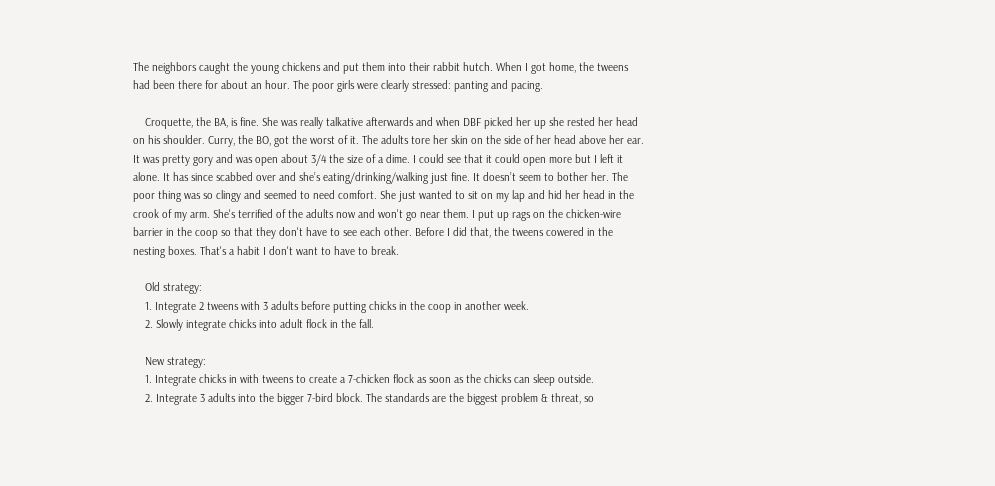The neighbors caught the young chickens and put them into their rabbit hutch. When I got home, the tweens had been there for about an hour. The poor girls were clearly stressed: panting and pacing.

    Croquette, the BA, is fine. She was really talkative afterwards and when DBF picked her up she rested her head on his shoulder. Curry, the BO, got the worst of it. The adults tore her skin on the side of her head above her ear. It was pretty gory and was open about 3/4 the size of a dime. I could see that it could open more but I left it alone. It has since scabbed over and she’s eating/drinking/walking just fine. It doesn’t seem to bother her. The poor thing was so clingy and seemed to need comfort. She just wanted to sit on my lap and hid her head in the crook of my arm. She's terrified of the adults now and won't go near them. I put up rags on the chicken-wire barrier in the coop so that they don't have to see each other. Before I did that, the tweens cowered in the nesting boxes. That's a habit I don't want to have to break.

    Old strategy:
    1. Integrate 2 tweens with 3 adults before putting chicks in the coop in another week.
    2. Slowly integrate chicks into adult flock in the fall.

    New strategy:
    1. Integrate chicks in with tweens to create a 7-chicken flock as soon as the chicks can sleep outside.
    2. Integrate 3 adults into the bigger 7-bird block. The standards are the biggest problem & threat, so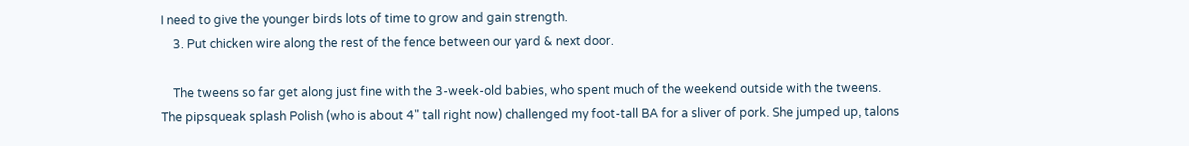I need to give the younger birds lots of time to grow and gain strength.
    3. Put chicken wire along the rest of the fence between our yard & next door.

    The tweens so far get along just fine with the 3-week-old babies, who spent much of the weekend outside with the tweens. The pipsqueak splash Polish (who is about 4" tall right now) challenged my foot-tall BA for a sliver of pork. She jumped up, talons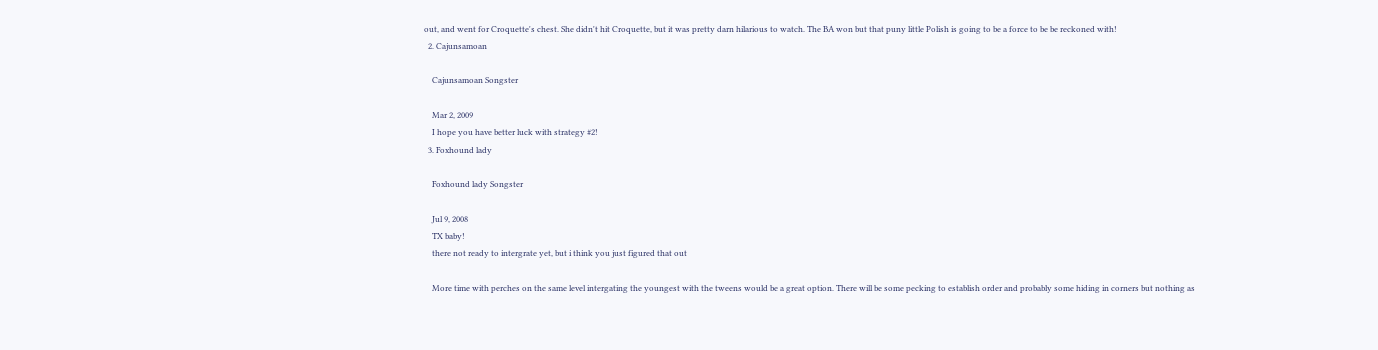out, and went for Croquette's chest. She didn't hit Croquette, but it was pretty darn hilarious to watch. The BA won but that puny little Polish is going to be a force to be be reckoned with!
  2. Cajunsamoan

    Cajunsamoan Songster

    Mar 2, 2009
    I hope you have better luck with strategy #2!
  3. Foxhound lady

    Foxhound lady Songster

    Jul 9, 2008
    TX baby!
    there not ready to intergrate yet, but i think you just figured that out

    More time with perches on the same level intergating the youngest with the tweens would be a great option. There will be some pecking to establish order and probably some hiding in corners but nothing as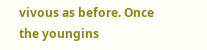vivous as before. Once the youngins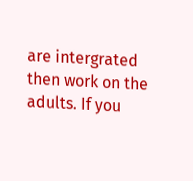are intergrated then work on the adults. If you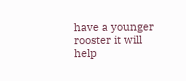have a younger rooster it will help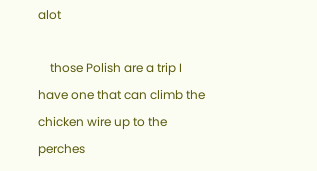alot

    those Polish are a trip I have one that can climb the chicken wire up to the perches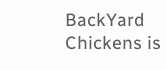BackYard Chickens is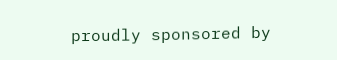proudly sponsored by